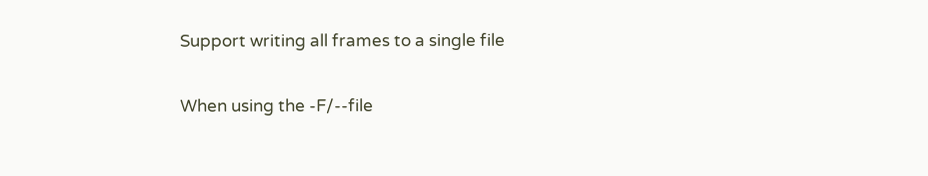Support writing all frames to a single file

When using the -F/--file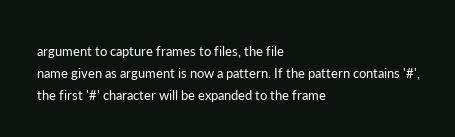argument to capture frames to files, the file
name given as argument is now a pattern. If the pattern contains '#',
the first '#' character will be expanded to the frame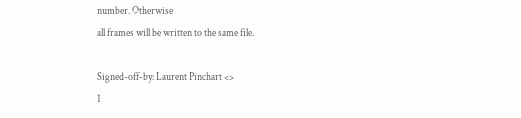number. Otherwise
all frames will be written to the same file.

Signed-off-by: Laurent Pinchart <>
1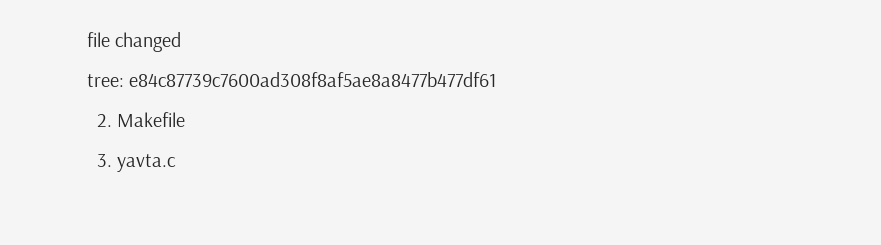file changed
tree: e84c87739c7600ad308f8af5ae8a8477b477df61
  2. Makefile
  3. yavta.c